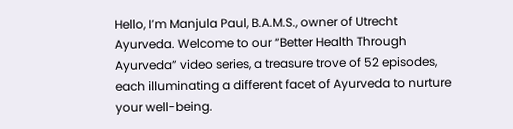Hello, I’m Manjula Paul, B.A.M.S., owner of Utrecht Ayurveda. Welcome to our “Better Health Through Ayurveda” video series, a treasure trove of 52 episodes, each illuminating a different facet of Ayurveda to nurture your well-being.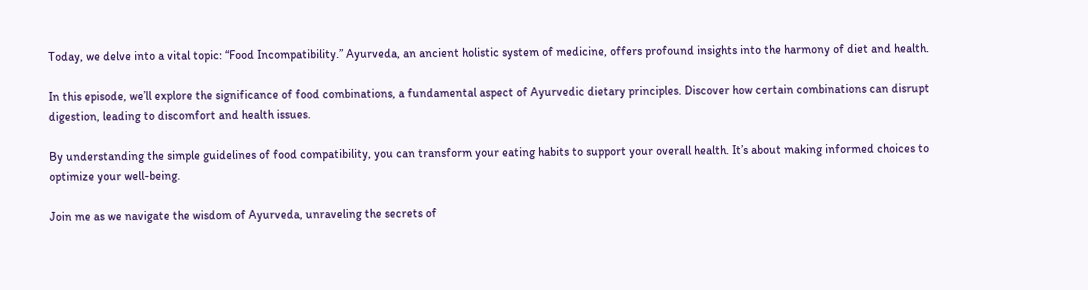Today, we delve into a vital topic: “Food Incompatibility.” Ayurveda, an ancient holistic system of medicine, offers profound insights into the harmony of diet and health.

In this episode, we’ll explore the significance of food combinations, a fundamental aspect of Ayurvedic dietary principles. Discover how certain combinations can disrupt digestion, leading to discomfort and health issues.

By understanding the simple guidelines of food compatibility, you can transform your eating habits to support your overall health. It’s about making informed choices to optimize your well-being.

Join me as we navigate the wisdom of Ayurveda, unraveling the secrets of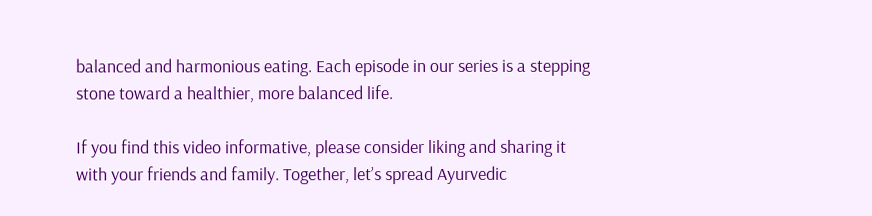balanced and harmonious eating. Each episode in our series is a stepping stone toward a healthier, more balanced life.

If you find this video informative, please consider liking and sharing it with your friends and family. Together, let’s spread Ayurvedic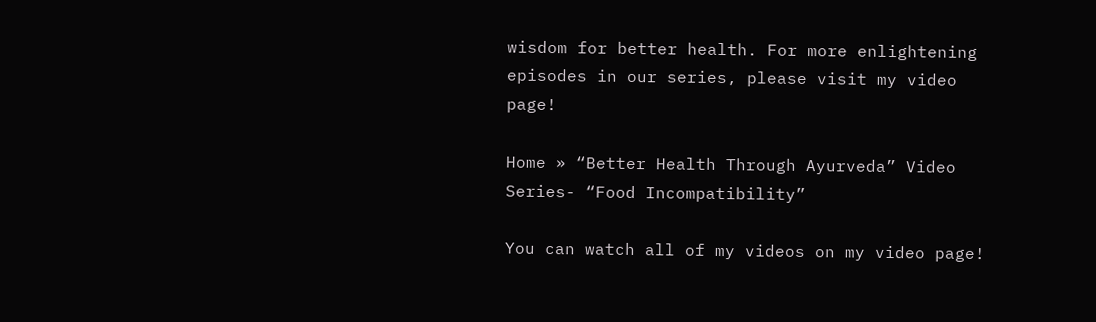wisdom for better health. For more enlightening episodes in our series, please visit my video page!

Home » “Better Health Through Ayurveda” Video Series- “Food Incompatibility”

You can watch all of my videos on my video page!